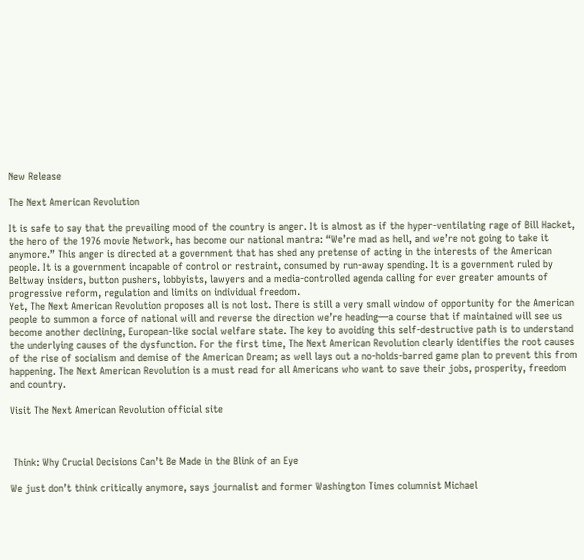New Release

The Next American Revolution

It is safe to say that the prevailing mood of the country is anger. It is almost as if the hyper-ventilating rage of Bill Hacket, the hero of the 1976 movie Network, has become our national mantra: “We’re mad as hell, and we’re not going to take it anymore.” This anger is directed at a government that has shed any pretense of acting in the interests of the American people. It is a government incapable of control or restraint, consumed by run-away spending. It is a government ruled by Beltway insiders, button pushers, lobbyists, lawyers and a media-controlled agenda calling for ever greater amounts of progressive reform, regulation and limits on individual freedom.
Yet, The Next American Revolution proposes all is not lost. There is still a very small window of opportunity for the American people to summon a force of national will and reverse the direction we’re heading—a course that if maintained will see us become another declining, European-like social welfare state. The key to avoiding this self-destructive path is to understand the underlying causes of the dysfunction. For the first time, The Next American Revolution clearly identifies the root causes of the rise of socialism and demise of the American Dream; as well lays out a no-holds-barred game plan to prevent this from happening. The Next American Revolution is a must read for all Americans who want to save their jobs, prosperity, freedom and country.

Visit The Next American Revolution official site



 Think: Why Crucial Decisions Can’t Be Made in the Blink of an Eye

We just don’t think critically anymore, says journalist and former Washington Times columnist Michael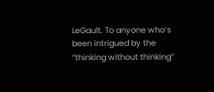LeGault. To anyone who’s been intrigued by the “thinking without thinking”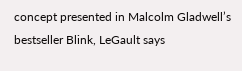concept presented in Malcolm Gladwell’s bestseller Blink, LeGault says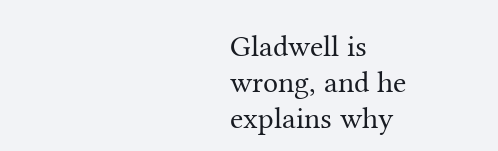Gladwell is wrong, and he explains why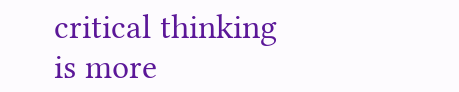critical thinking is more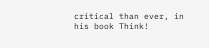critical than ever, in his book Think!